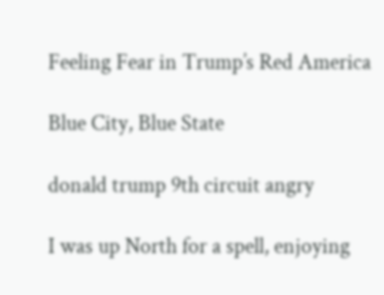Feeling Fear in Trump’s Red America

Blue City, Blue State

donald trump 9th circuit angry

I was up North for a spell, enjoying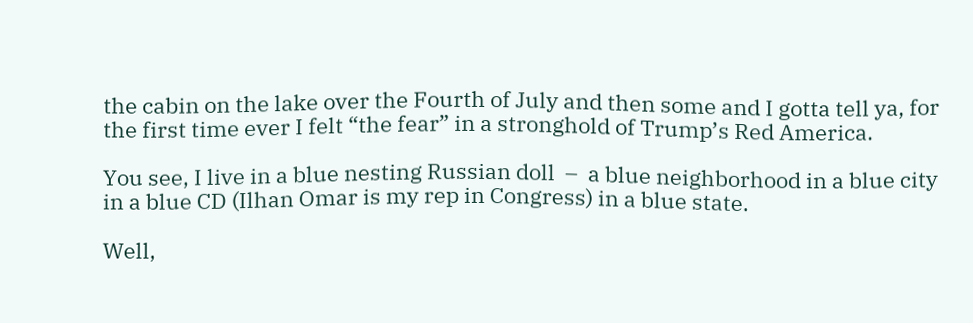the cabin on the lake over the Fourth of July and then some and I gotta tell ya, for the first time ever I felt “the fear” in a stronghold of Trump’s Red America.

You see, I live in a blue nesting Russian doll  –  a blue neighborhood in a blue city in a blue CD (Ilhan Omar is my rep in Congress) in a blue state.

Well,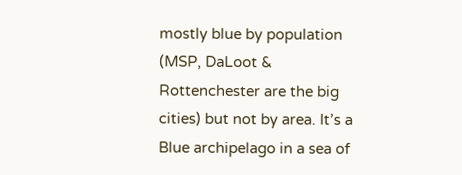mostly blue by population (MSP, DaLoot & Rottenchester are the big cities) but not by area. It’s a Blue archipelago in a sea of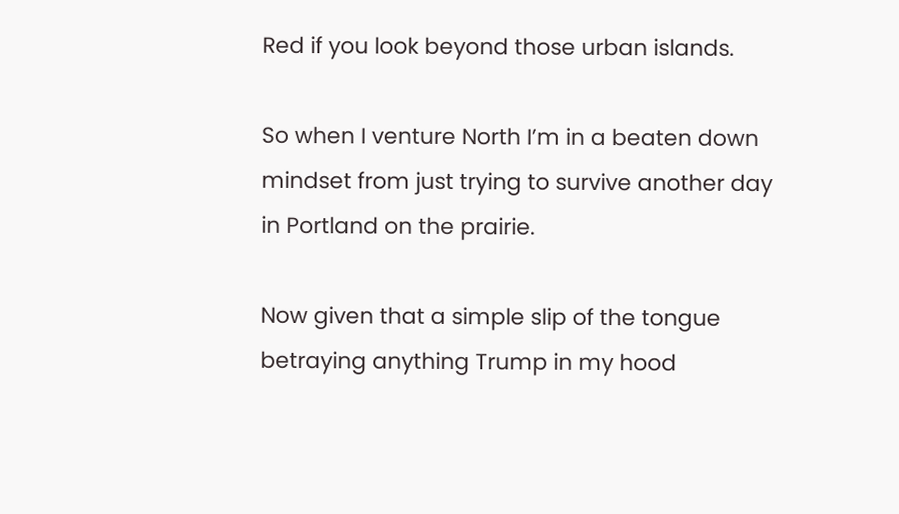Red if you look beyond those urban islands.

So when I venture North I’m in a beaten down mindset from just trying to survive another day in Portland on the prairie.

Now given that a simple slip of the tongue betraying anything Trump in my hood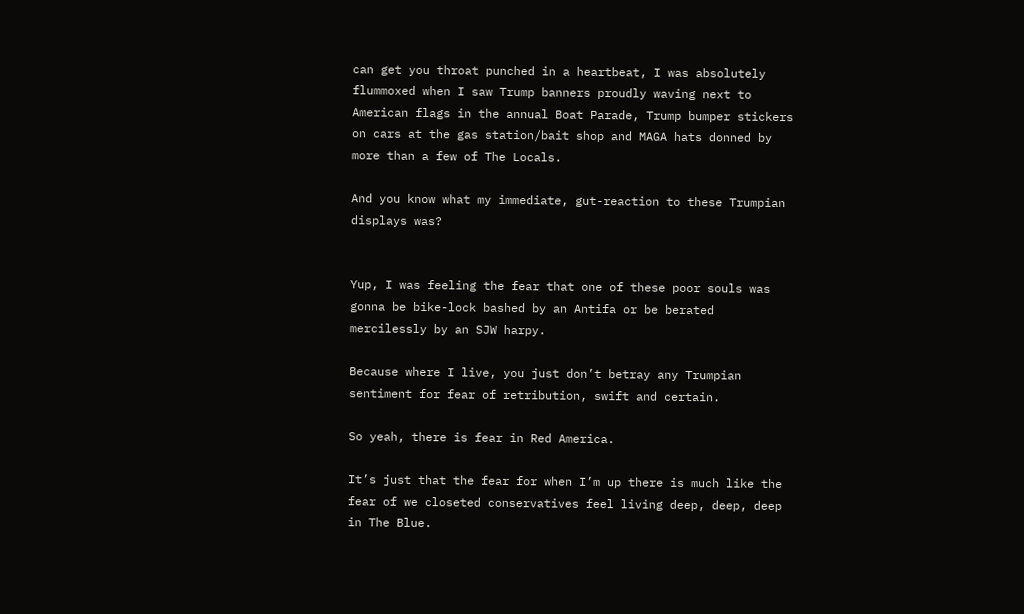can get you throat punched in a heartbeat, I was absolutely flummoxed when I saw Trump banners proudly waving next to American flags in the annual Boat Parade, Trump bumper stickers on cars at the gas station/bait shop and MAGA hats donned by more than a few of The Locals.

And you know what my immediate, gut-reaction to these Trumpian displays was?


Yup, I was feeling the fear that one of these poor souls was gonna be bike-lock bashed by an Antifa or be berated mercilessly by an SJW harpy.

Because where I live, you just don’t betray any Trumpian sentiment for fear of retribution, swift and certain.

So yeah, there is fear in Red America.

It’s just that the fear for when I’m up there is much like the fear of we closeted conservatives feel living deep, deep, deep in The Blue.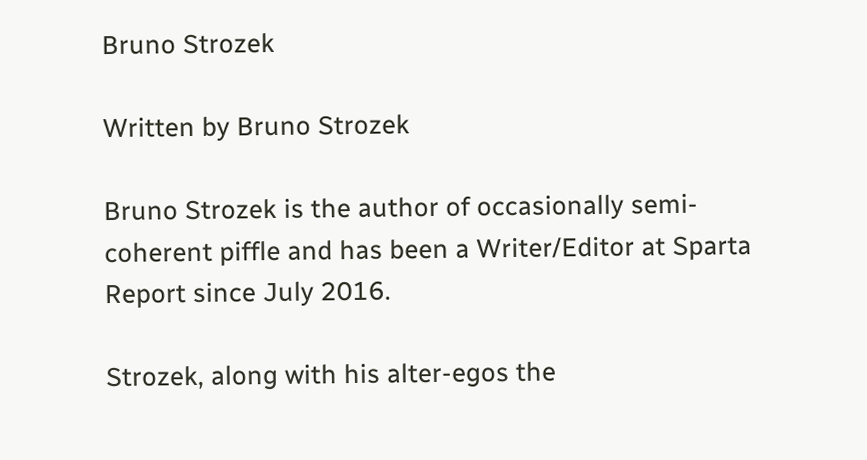Bruno Strozek

Written by Bruno Strozek

Bruno Strozek is the author of occasionally semi-coherent piffle and has been a Writer/Editor at Sparta Report since July 2016.

Strozek, along with his alter-egos the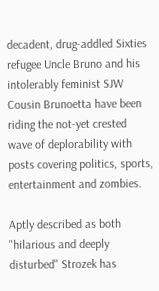decadent, drug-addled Sixties refugee Uncle Bruno and his intolerably feminist SJW Cousin Brunoetta have been riding the not-yet crested wave of deplorability with posts covering politics, sports, entertainment and zombies.

Aptly described as both "hilarious and deeply disturbed" Strozek has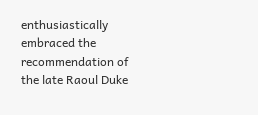enthusiastically embraced the recommendation of the late Raoul Duke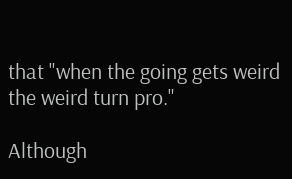that "when the going gets weird the weird turn pro."

Although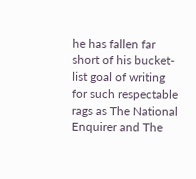he has fallen far short of his bucket-list goal of writing for such respectable rags as The National Enquirer and The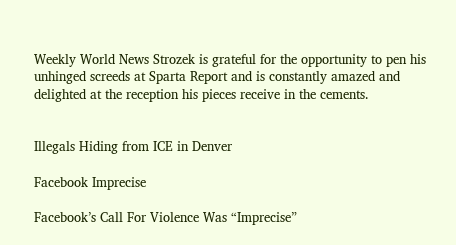Weekly World News Strozek is grateful for the opportunity to pen his unhinged screeds at Sparta Report and is constantly amazed and delighted at the reception his pieces receive in the cements.


Illegals Hiding from ICE in Denver

Facebook Imprecise

Facebook’s Call For Violence Was “Imprecise”